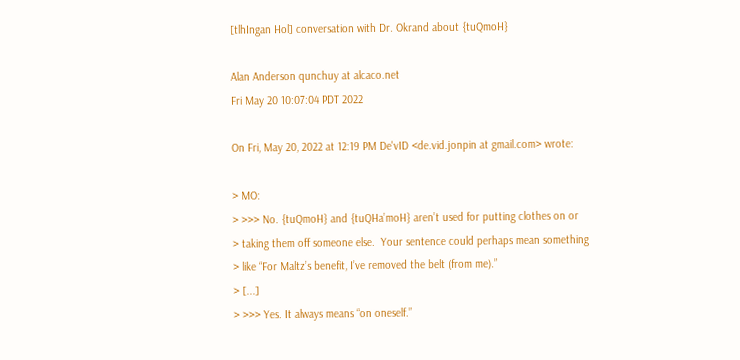[tlhIngan Hol] conversation with Dr. Okrand about {tuQmoH}

Alan Anderson qunchuy at alcaco.net
Fri May 20 10:07:04 PDT 2022

On Fri, May 20, 2022 at 12:19 PM De'vID <de.vid.jonpin at gmail.com> wrote:

> MO:
> >>> No. {tuQmoH} and {tuQHa’moH} aren’t used for putting clothes on or
> taking them off someone else.  Your sentence could perhaps mean something
> like “For Maltz’s benefit, I’ve removed the belt (from me).”
> [...]
> >>> Yes. It always means “on oneself.”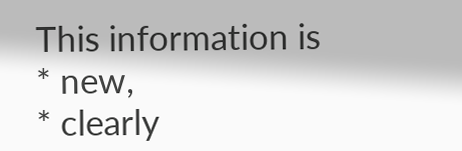This information is
* new,
* clearly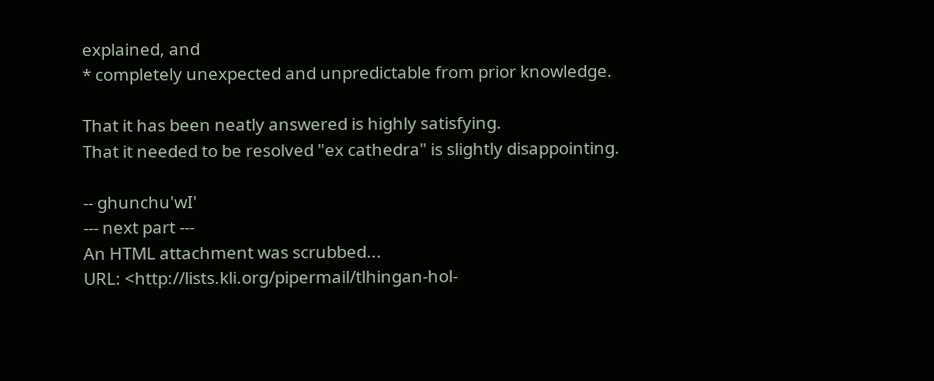explained, and
* completely unexpected and unpredictable from prior knowledge.

That it has been neatly answered is highly satisfying.
That it needed to be resolved "ex cathedra" is slightly disappointing.

-- ghunchu'wI'
--- next part ---
An HTML attachment was scrubbed...
URL: <http://lists.kli.org/pipermail/tlhingan-hol-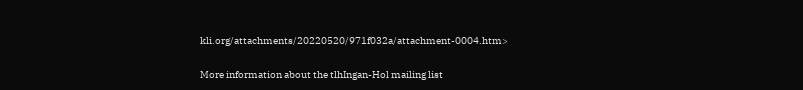kli.org/attachments/20220520/971f032a/attachment-0004.htm>

More information about the tlhIngan-Hol mailing list